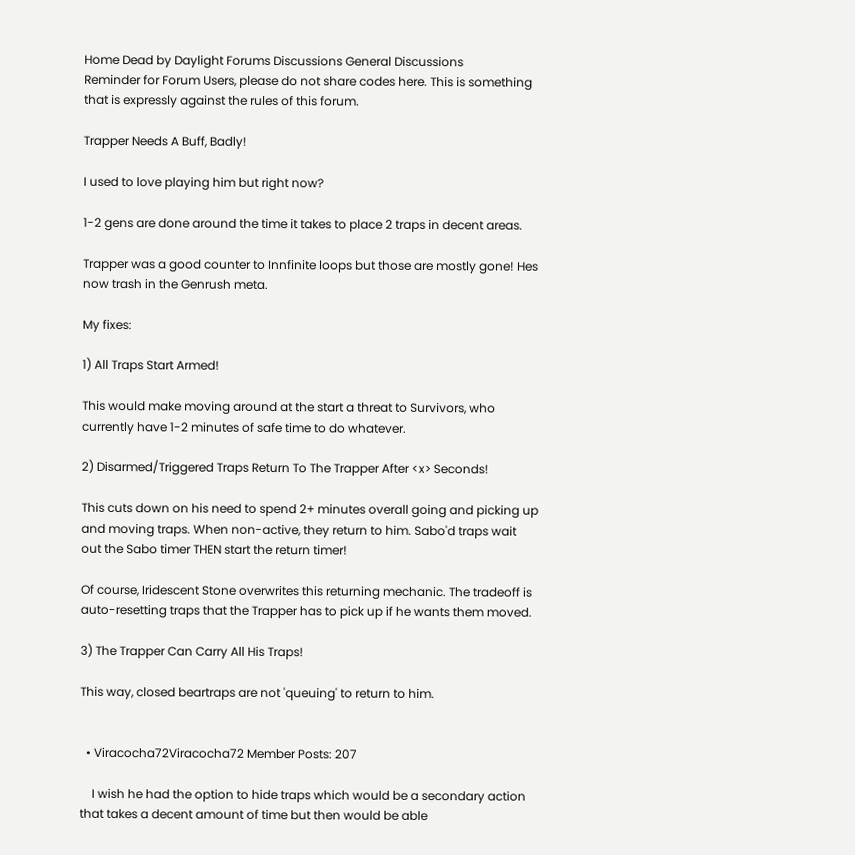Home Dead by Daylight Forums Discussions General Discussions
Reminder for Forum Users, please do not share codes here. This is something that is expressly against the rules of this forum.

Trapper Needs A Buff, Badly!

I used to love playing him but right now?

1-2 gens are done around the time it takes to place 2 traps in decent areas.

Trapper was a good counter to Innfinite loops but those are mostly gone! Hes now trash in the Genrush meta.

My fixes:

1) All Traps Start Armed!

This would make moving around at the start a threat to Survivors, who currently have 1-2 minutes of safe time to do whatever.

2) Disarmed/Triggered Traps Return To The Trapper After <x> Seconds!

This cuts down on his need to spend 2+ minutes overall going and picking up and moving traps. When non-active, they return to him. Sabo'd traps wait out the Sabo timer THEN start the return timer!

Of course, Iridescent Stone overwrites this returning mechanic. The tradeoff is auto-resetting traps that the Trapper has to pick up if he wants them moved.

3) The Trapper Can Carry All His Traps!

This way, closed beartraps are not 'queuing' to return to him.


  • Viracocha72Viracocha72 Member Posts: 207

    I wish he had the option to hide traps which would be a secondary action that takes a decent amount of time but then would be able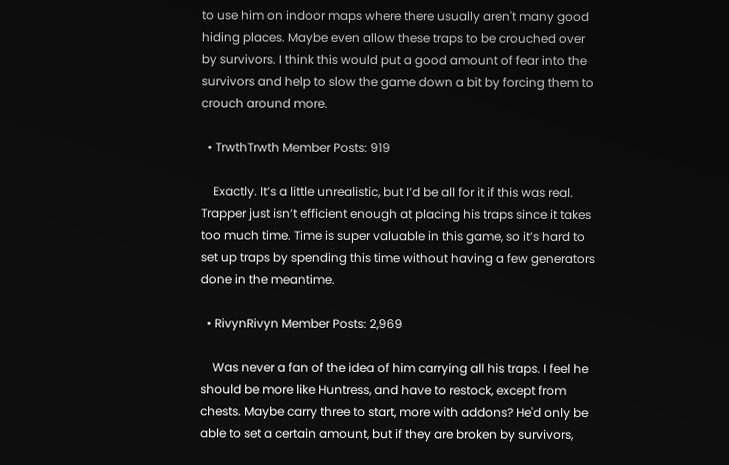to use him on indoor maps where there usually aren't many good hiding places. Maybe even allow these traps to be crouched over by survivors. I think this would put a good amount of fear into the survivors and help to slow the game down a bit by forcing them to crouch around more.

  • TrwthTrwth Member Posts: 919

    Exactly. It’s a little unrealistic, but I’d be all for it if this was real. Trapper just isn’t efficient enough at placing his traps since it takes too much time. Time is super valuable in this game, so it’s hard to set up traps by spending this time without having a few generators done in the meantime.

  • RivynRivyn Member Posts: 2,969

    Was never a fan of the idea of him carrying all his traps. I feel he should be more like Huntress, and have to restock, except from chests. Maybe carry three to start, more with addons? He'd only be able to set a certain amount, but if they are broken by survivors,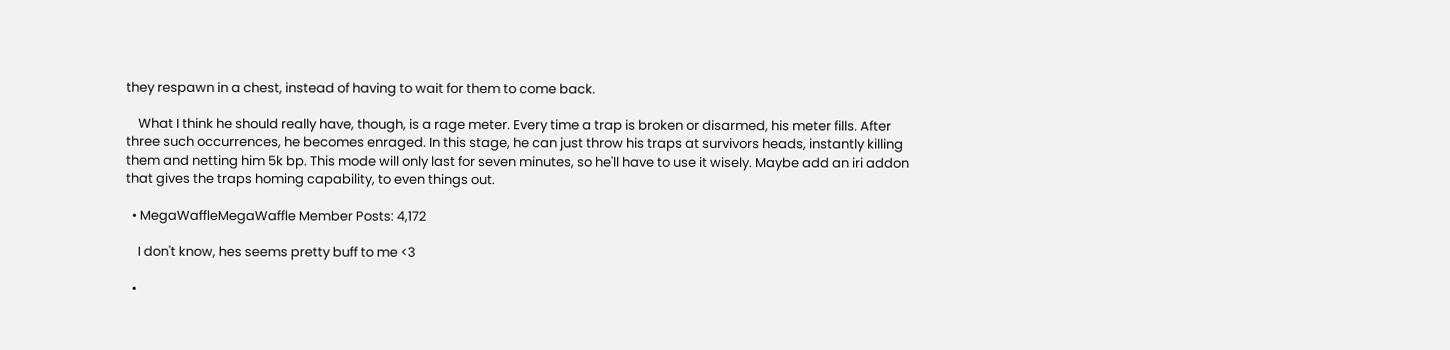they respawn in a chest, instead of having to wait for them to come back.

    What I think he should really have, though, is a rage meter. Every time a trap is broken or disarmed, his meter fills. After three such occurrences, he becomes enraged. In this stage, he can just throw his traps at survivors heads, instantly killing them and netting him 5k bp. This mode will only last for seven minutes, so he'll have to use it wisely. Maybe add an iri addon that gives the traps homing capability, to even things out.

  • MegaWaffleMegaWaffle Member Posts: 4,172

    I don't know, hes seems pretty buff to me <3

  •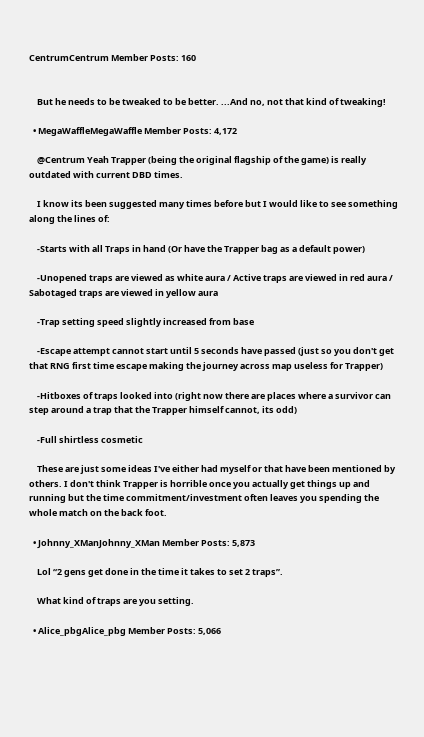CentrumCentrum Member Posts: 160


    But he needs to be tweaked to be better. ...And no, not that kind of tweaking!

  • MegaWaffleMegaWaffle Member Posts: 4,172

    @Centrum Yeah Trapper (being the original flagship of the game) is really outdated with current DBD times.

    I know its been suggested many times before but I would like to see something along the lines of:

    -Starts with all Traps in hand (Or have the Trapper bag as a default power)

    -Unopened traps are viewed as white aura / Active traps are viewed in red aura / Sabotaged traps are viewed in yellow aura

    -Trap setting speed slightly increased from base

    -Escape attempt cannot start until 5 seconds have passed (just so you don't get that RNG first time escape making the journey across map useless for Trapper)

    -Hitboxes of traps looked into (right now there are places where a survivor can step around a trap that the Trapper himself cannot, its odd)

    -Full shirtless cosmetic

    These are just some ideas I've either had myself or that have been mentioned by others. I don't think Trapper is horrible once you actually get things up and running but the time commitment/investment often leaves you spending the whole match on the back foot.

  • Johnny_XManJohnny_XMan Member Posts: 5,873

    Lol “2 gens get done in the time it takes to set 2 traps”.

    What kind of traps are you setting.

  • Alice_pbgAlice_pbg Member Posts: 5,066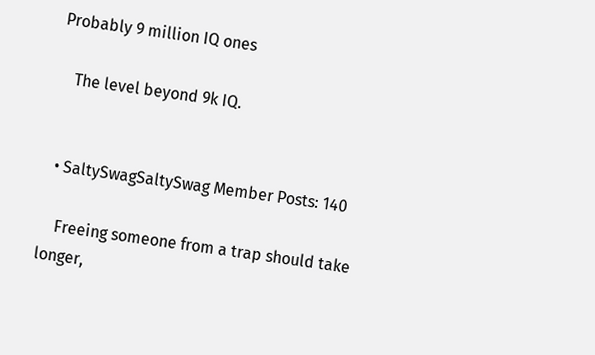Probably 9 million IQ ones

    The level beyond 9k IQ.


  • SaltySwagSaltySwag Member Posts: 140

    Freeing someone from a trap should take longer,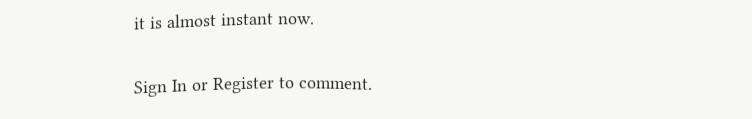it is almost instant now.

Sign In or Register to comment.